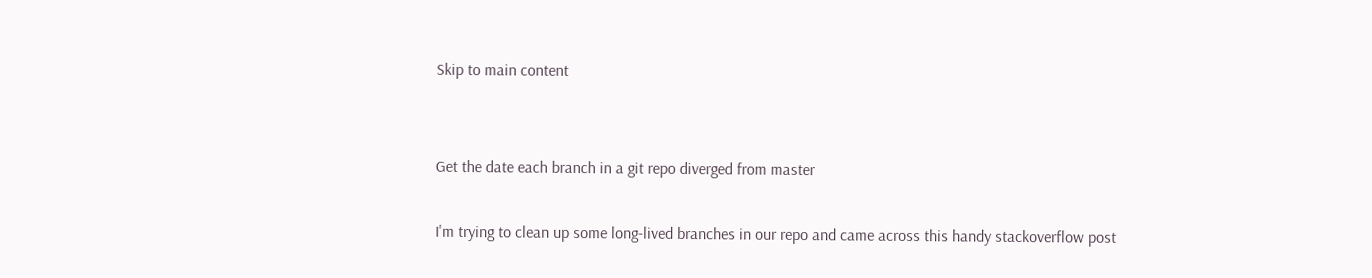Skip to main content


Get the date each branch in a git repo diverged from master

I'm trying to clean up some long-lived branches in our repo and came across this handy stackoverflow post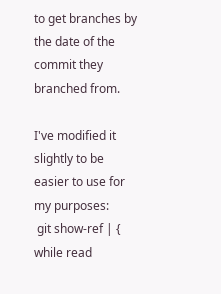to get branches by the date of the commit they branched from.

I've modified it slightly to be easier to use for my purposes:
 git show-ref | { while read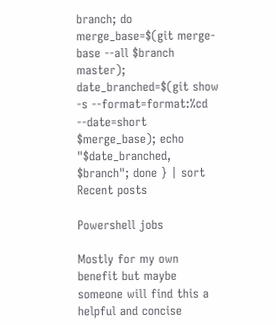branch; do merge_base=$(git merge-base --all $branch master); date_branched=$(git show -s --format=format:%cd --date=short $merge_base); echo "$date_branched, $branch"; done } | sort
Recent posts

Powershell jobs

Mostly for my own benefit but maybe someone will find this a helpful and concise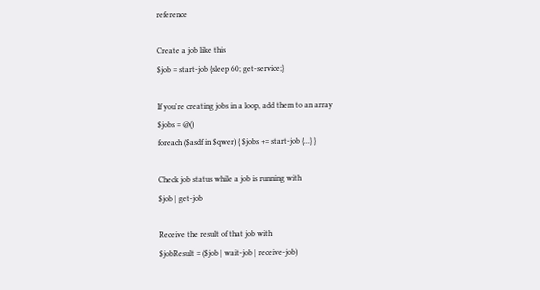reference

Create a job like this
$job = start-job {sleep 60; get-service;}

If you're creating jobs in a loop, add them to an array
$jobs = @()
foreach ($asdf in $qwer) { $jobs += start-job {...} }

Check job status while a job is running with
$job | get-job

Receive the result of that job with
$jobResult = ($job | wait-job | receive-job)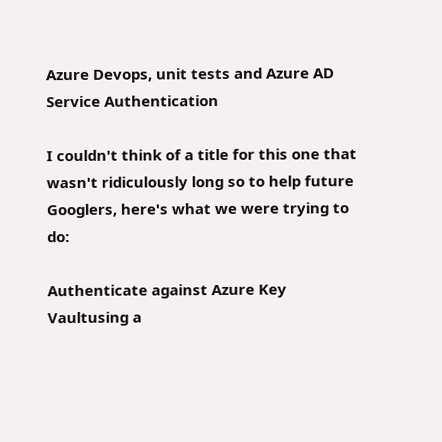Azure Devops, unit tests and Azure AD Service Authentication

I couldn't think of a title for this one that wasn't ridiculously long so to help future Googlers, here's what we were trying to do:

Authenticate against Azure Key Vaultusing a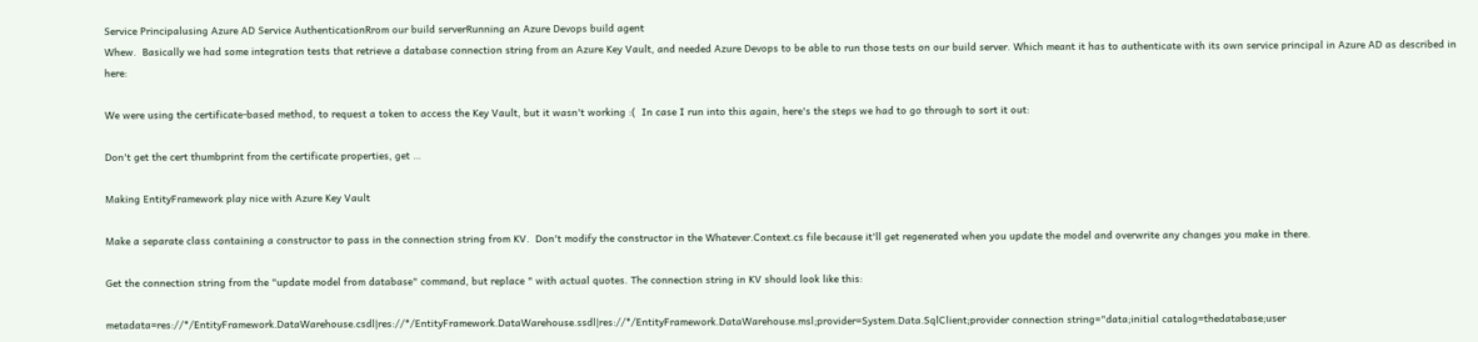Service Principalusing Azure AD Service AuthenticationRrom our build serverRunning an Azure Devops build agent
Whew.  Basically we had some integration tests that retrieve a database connection string from an Azure Key Vault, and needed Azure Devops to be able to run those tests on our build server. Which meant it has to authenticate with its own service principal in Azure AD as described in here:

We were using the certificate-based method, to request a token to access the Key Vault, but it wasn't working :(  In case I run into this again, here's the steps we had to go through to sort it out:

Don't get the cert thumbprint from the certificate properties, get …

Making EntityFramework play nice with Azure Key Vault

Make a separate class containing a constructor to pass in the connection string from KV.  Don't modify the constructor in the Whatever.Context.cs file because it'll get regenerated when you update the model and overwrite any changes you make in there.

Get the connection string from the "update model from database" command, but replace " with actual quotes. The connection string in KV should look like this:

metadata=res://*/EntityFramework.DataWarehouse.csdl|res://*/EntityFramework.DataWarehouse.ssdl|res://*/EntityFramework.DataWarehouse.msl;provider=System.Data.SqlClient;provider connection string="data;initial catalog=thedatabase;user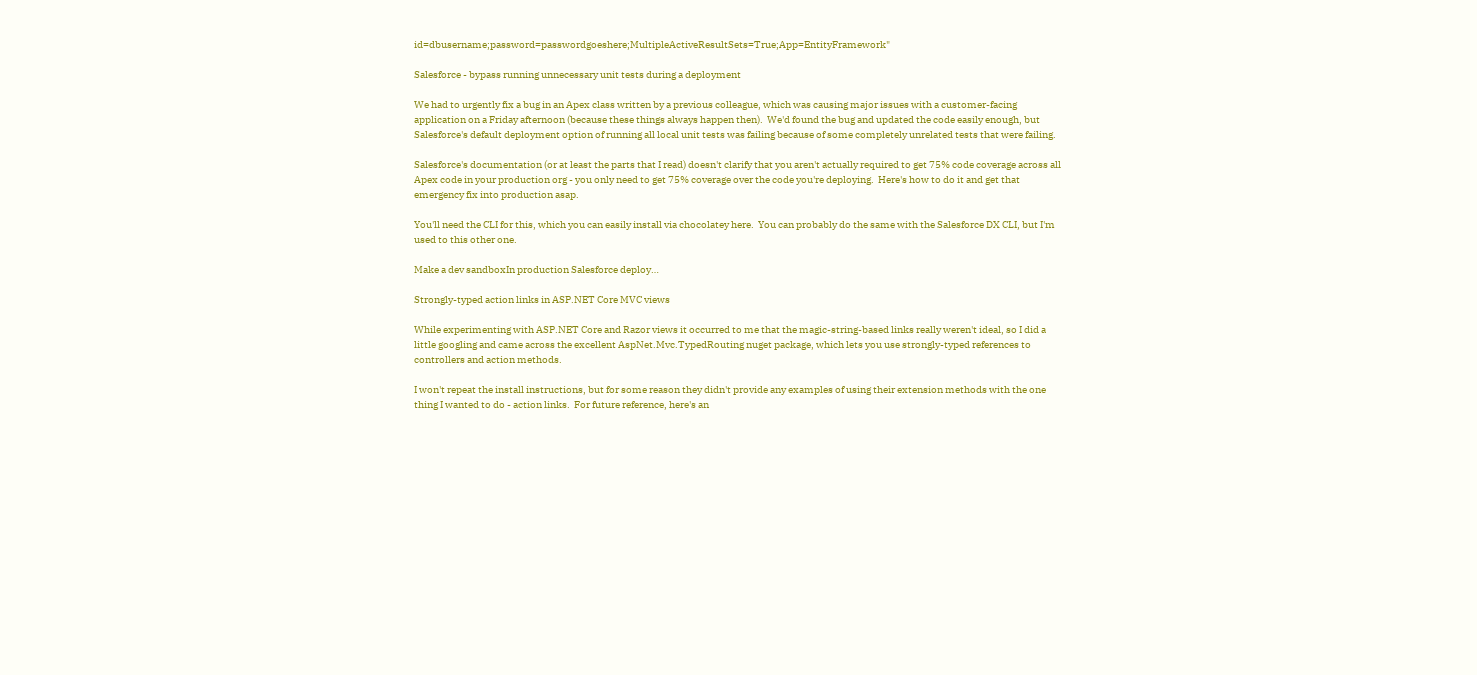id=dbusername;password=passwordgoeshere;MultipleActiveResultSets=True;App=EntityFramework"

Salesforce - bypass running unnecessary unit tests during a deployment

We had to urgently fix a bug in an Apex class written by a previous colleague, which was causing major issues with a customer-facing application on a Friday afternoon (because these things always happen then).  We'd found the bug and updated the code easily enough, but Salesforce's default deployment option of running all local unit tests was failing because of some completely unrelated tests that were failing.

Salesforce's documentation (or at least the parts that I read) doesn't clarify that you aren't actually required to get 75% code coverage across all Apex code in your production org - you only need to get 75% coverage over the code you're deploying.  Here's how to do it and get that emergency fix into production asap.

You'll need the CLI for this, which you can easily install via chocolatey here.  You can probably do the same with the Salesforce DX CLI, but I'm used to this other one.

Make a dev sandboxIn production Salesforce deploy…

Strongly-typed action links in ASP.NET Core MVC views

While experimenting with ASP.NET Core and Razor views it occurred to me that the magic-string-based links really weren't ideal, so I did a little googling and came across the excellent AspNet.Mvc.TypedRouting nuget package, which lets you use strongly-typed references to controllers and action methods.

I won't repeat the install instructions, but for some reason they didn't provide any examples of using their extension methods with the one thing I wanted to do - action links.  For future reference, here's an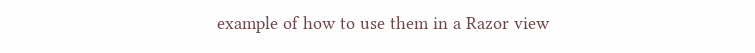example of how to use them in a Razor view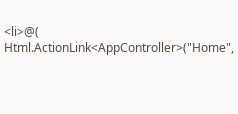<li>@( Html.ActionLink<AppController>("Home",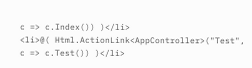c => c.Index()) )</li>
<li>@( Html.ActionLink<AppController>("Test", c => c.Test()) )</li>